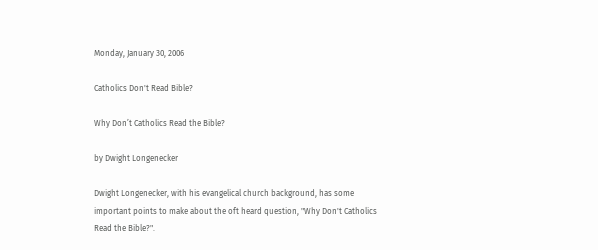Monday, January 30, 2006

Catholics Don't Read Bible?

Why Don’t Catholics Read the Bible?

by Dwight Longenecker

Dwight Longenecker, with his evangelical church background, has some important points to make about the oft heard question, "Why Don't Catholics Read the Bible?".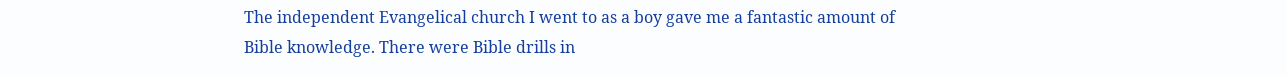The independent Evangelical church I went to as a boy gave me a fantastic amount of Bible knowledge. There were Bible drills in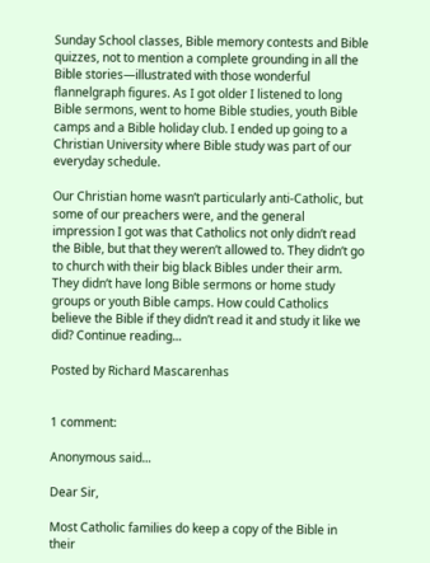Sunday School classes, Bible memory contests and Bible quizzes, not to mention a complete grounding in all the Bible stories—illustrated with those wonderful flannelgraph figures. As I got older I listened to long Bible sermons, went to home Bible studies, youth Bible camps and a Bible holiday club. I ended up going to a Christian University where Bible study was part of our everyday schedule.

Our Christian home wasn’t particularly anti-Catholic, but some of our preachers were, and the general impression I got was that Catholics not only didn’t read the Bible, but that they weren’t allowed to. They didn’t go to church with their big black Bibles under their arm. They didn’t have long Bible sermons or home study groups or youth Bible camps. How could Catholics believe the Bible if they didn’t read it and study it like we did? Continue reading...

Posted by Richard Mascarenhas


1 comment:

Anonymous said...

Dear Sir,

Most Catholic families do keep a copy of the Bible in their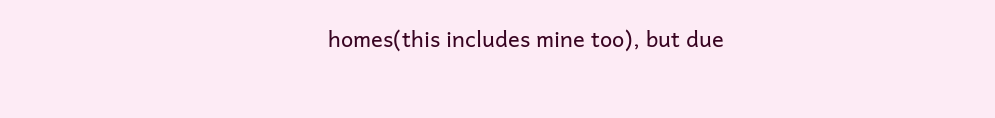homes(this includes mine too), but due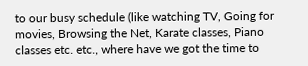to our busy schedule (like watching TV, Going for movies, Browsing the Net, Karate classes, Piano classes etc. etc., where have we got the time to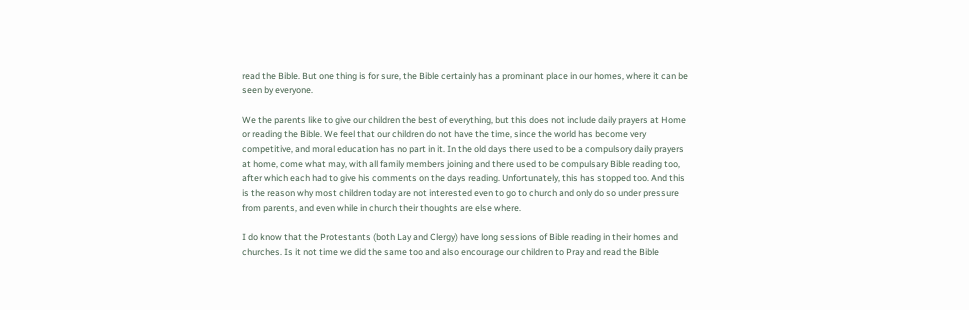read the Bible. But one thing is for sure, the Bible certainly has a prominant place in our homes, where it can be seen by everyone.

We the parents like to give our children the best of everything, but this does not include daily prayers at Home or reading the Bible. We feel that our children do not have the time, since the world has become very competitive, and moral education has no part in it. In the old days there used to be a compulsory daily prayers at home, come what may, with all family members joining and there used to be compulsary Bible reading too, after which each had to give his comments on the days reading. Unfortunately, this has stopped too. And this is the reason why most children today are not interested even to go to church and only do so under pressure from parents, and even while in church their thoughts are else where.

I do know that the Protestants (both Lay and Clergy) have long sessions of Bible reading in their homes and churches. Is it not time we did the same too and also encourage our children to Pray and read the Bible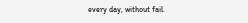every day, without fail.